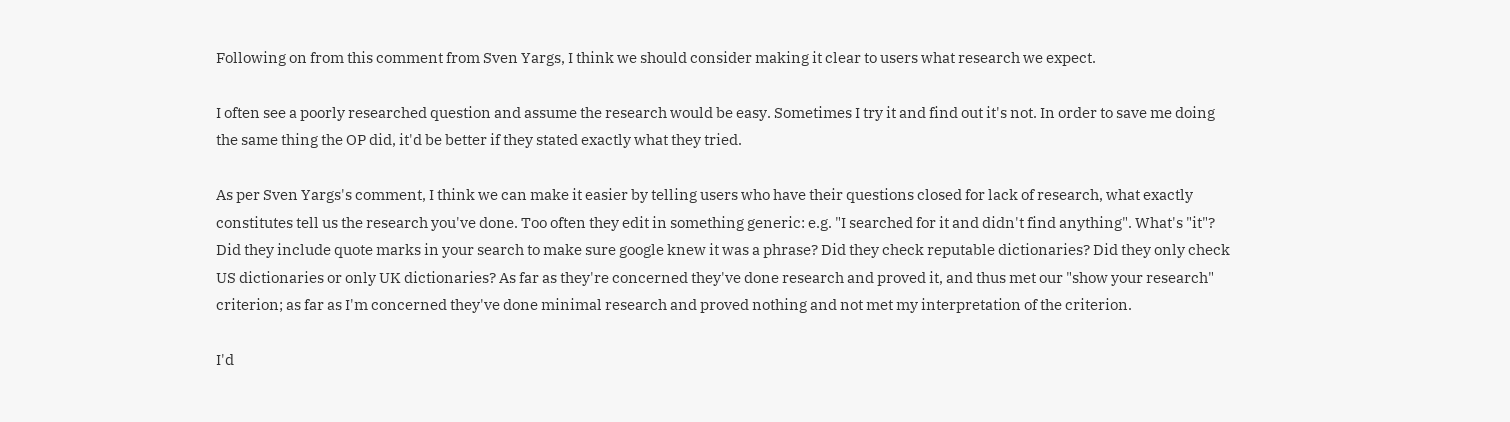Following on from this comment from Sven Yargs, I think we should consider making it clear to users what research we expect.

I often see a poorly researched question and assume the research would be easy. Sometimes I try it and find out it's not. In order to save me doing the same thing the OP did, it'd be better if they stated exactly what they tried.

As per Sven Yargs's comment, I think we can make it easier by telling users who have their questions closed for lack of research, what exactly constitutes tell us the research you've done. Too often they edit in something generic: e.g. "I searched for it and didn't find anything". What's "it"? Did they include quote marks in your search to make sure google knew it was a phrase? Did they check reputable dictionaries? Did they only check US dictionaries or only UK dictionaries? As far as they're concerned they've done research and proved it, and thus met our "show your research" criterion; as far as I'm concerned they've done minimal research and proved nothing and not met my interpretation of the criterion.

I'd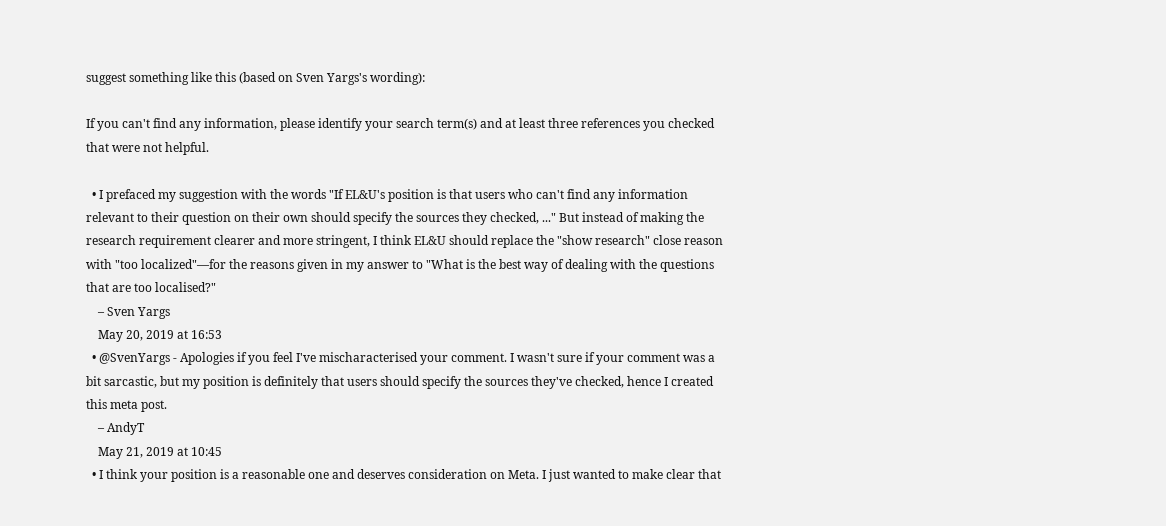suggest something like this (based on Sven Yargs's wording):

If you can't find any information, please identify your search term(s) and at least three references you checked that were not helpful.

  • I prefaced my suggestion with the words "If EL&U's position is that users who can't find any information relevant to their question on their own should specify the sources they checked, ..." But instead of making the research requirement clearer and more stringent, I think EL&U should replace the "show research" close reason with "too localized"—for the reasons given in my answer to "What is the best way of dealing with the questions that are too localised?"
    – Sven Yargs
    May 20, 2019 at 16:53
  • @SvenYargs - Apologies if you feel I've mischaracterised your comment. I wasn't sure if your comment was a bit sarcastic, but my position is definitely that users should specify the sources they've checked, hence I created this meta post.
    – AndyT
    May 21, 2019 at 10:45
  • I think your position is a reasonable one and deserves consideration on Meta. I just wanted to make clear that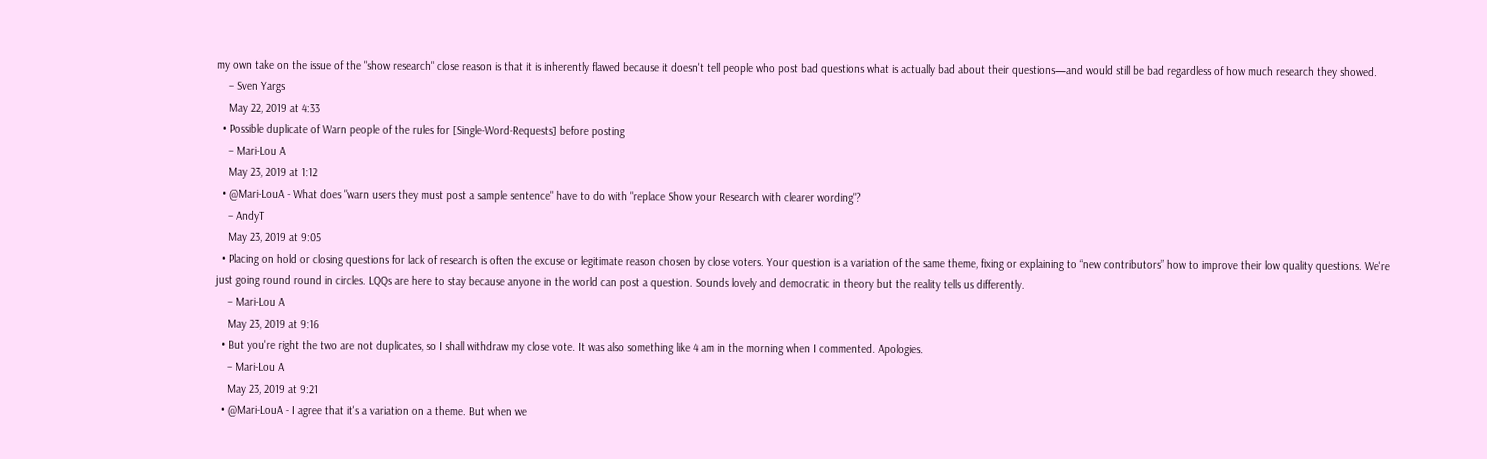my own take on the issue of the "show research" close reason is that it is inherently flawed because it doesn't tell people who post bad questions what is actually bad about their questions—and would still be bad regardless of how much research they showed.
    – Sven Yargs
    May 22, 2019 at 4:33
  • Possible duplicate of Warn people of the rules for [Single-Word-Requests] before posting
    – Mari-Lou A
    May 23, 2019 at 1:12
  • @Mari-LouA - What does "warn users they must post a sample sentence" have to do with "replace Show your Research with clearer wording"?
    – AndyT
    May 23, 2019 at 9:05
  • Placing on hold or closing questions for lack of research is often the excuse or legitimate reason chosen by close voters. Your question is a variation of the same theme, fixing or explaining to “new contributors” how to improve their low quality questions. We're just going round round in circles. LQQs are here to stay because anyone in the world can post a question. Sounds lovely and democratic in theory but the reality tells us differently.
    – Mari-Lou A
    May 23, 2019 at 9:16
  • But you're right the two are not duplicates, so I shall withdraw my close vote. It was also something like 4 am in the morning when I commented. Apologies.
    – Mari-Lou A
    May 23, 2019 at 9:21
  • @Mari-LouA - I agree that it's a variation on a theme. But when we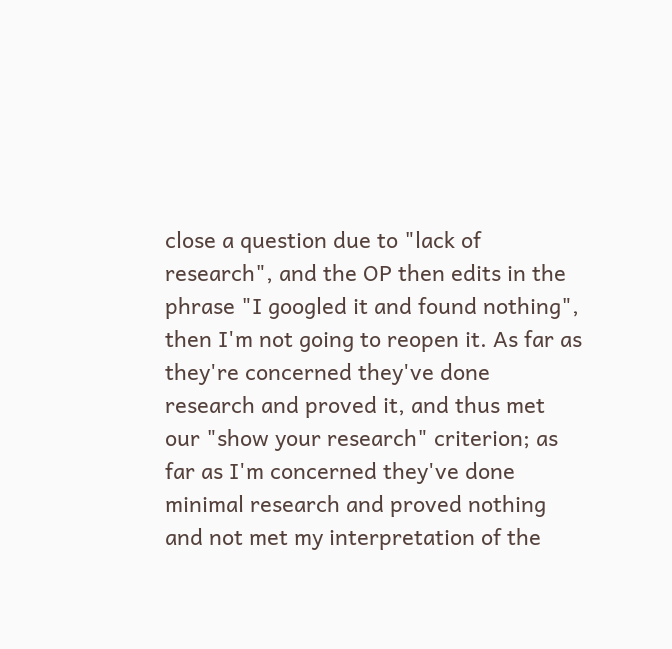close a question due to "lack of research", and the OP then edits in the phrase "I googled it and found nothing", then I'm not going to reopen it. As far as they're concerned they've done research and proved it, and thus met our "show your research" criterion; as far as I'm concerned they've done minimal research and proved nothing and not met my interpretation of the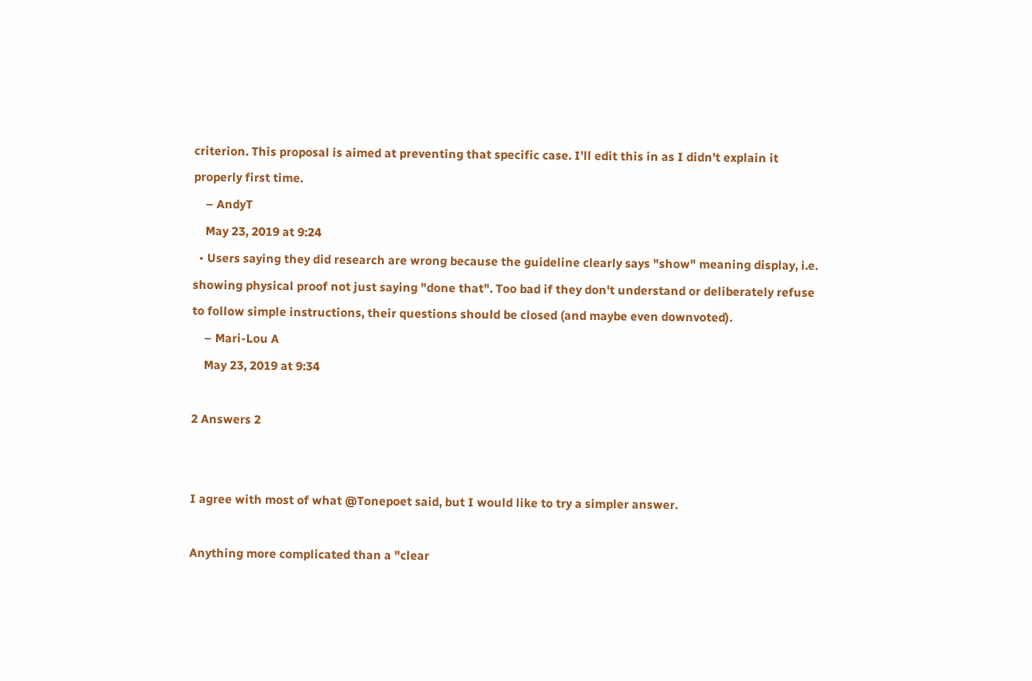criterion. This proposal is aimed at preventing that specific case. I'll edit this in as I didn't explain it properly first time.
    – AndyT
    May 23, 2019 at 9:24
  • Users saying they did research are wrong because the guideline clearly says "show" meaning display, i.e. showing physical proof not just saying "done that". Too bad if they don't understand or deliberately refuse to follow simple instructions, their questions should be closed (and maybe even downvoted).
    – Mari-Lou A
    May 23, 2019 at 9:34

2 Answers 2


I agree with most of what @Tonepoet said, but I would like to try a simpler answer.

Anything more complicated than a "clear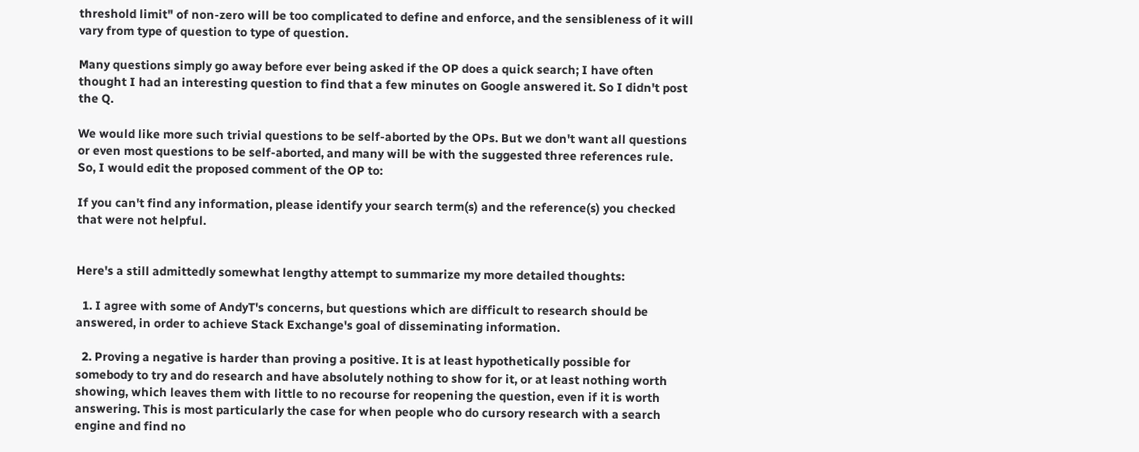threshold limit" of non-zero will be too complicated to define and enforce, and the sensibleness of it will vary from type of question to type of question.

Many questions simply go away before ever being asked if the OP does a quick search; I have often thought I had an interesting question to find that a few minutes on Google answered it. So I didn't post the Q.

We would like more such trivial questions to be self-aborted by the OPs. But we don't want all questions or even most questions to be self-aborted, and many will be with the suggested three references rule. So, I would edit the proposed comment of the OP to:

If you can't find any information, please identify your search term(s) and the reference(s) you checked that were not helpful.


Here's a still admittedly somewhat lengthy attempt to summarize my more detailed thoughts:

  1. I agree with some of AndyT's concerns, but questions which are difficult to research should be answered, in order to achieve Stack Exchange's goal of disseminating information.

  2. Proving a negative is harder than proving a positive. It is at least hypothetically possible for somebody to try and do research and have absolutely nothing to show for it, or at least nothing worth showing, which leaves them with little to no recourse for reopening the question, even if it is worth answering. This is most particularly the case for when people who do cursory research with a search engine and find no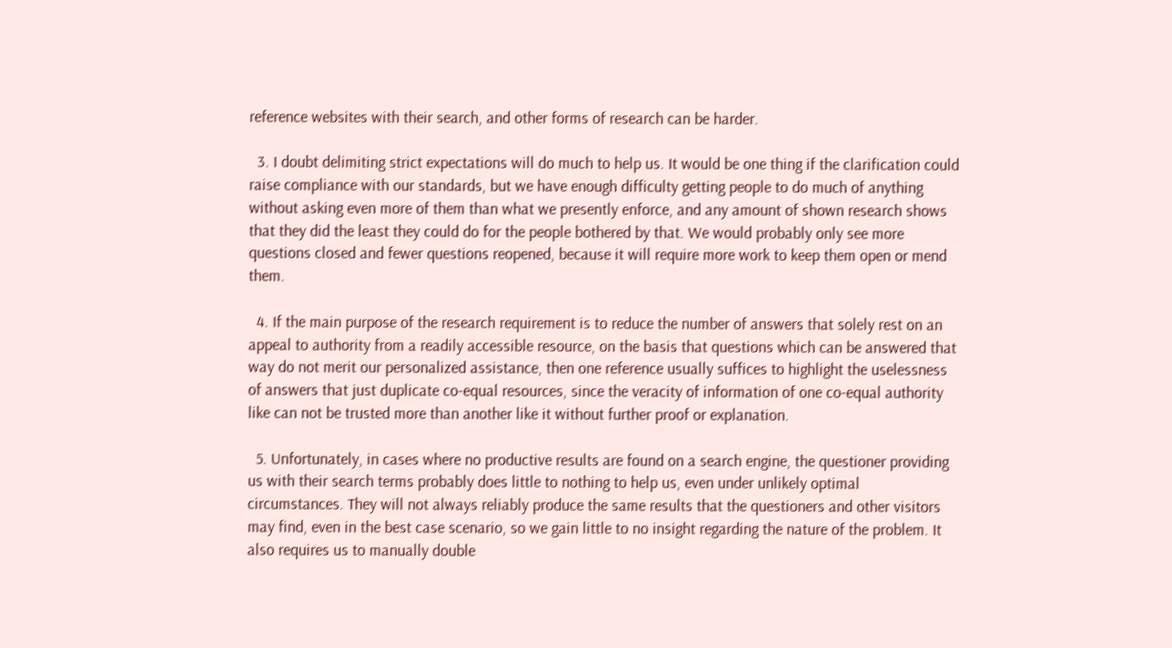reference websites with their search, and other forms of research can be harder.

  3. I doubt delimiting strict expectations will do much to help us. It would be one thing if the clarification could raise compliance with our standards, but we have enough difficulty getting people to do much of anything without asking even more of them than what we presently enforce, and any amount of shown research shows that they did the least they could do for the people bothered by that. We would probably only see more questions closed and fewer questions reopened, because it will require more work to keep them open or mend them.

  4. If the main purpose of the research requirement is to reduce the number of answers that solely rest on an appeal to authority from a readily accessible resource, on the basis that questions which can be answered that way do not merit our personalized assistance, then one reference usually suffices to highlight the uselessness of answers that just duplicate co-equal resources, since the veracity of information of one co-equal authority like can not be trusted more than another like it without further proof or explanation.

  5. Unfortunately, in cases where no productive results are found on a search engine, the questioner providing us with their search terms probably does little to nothing to help us, even under unlikely optimal circumstances. They will not always reliably produce the same results that the questioners and other visitors may find, even in the best case scenario, so we gain little to no insight regarding the nature of the problem. It also requires us to manually double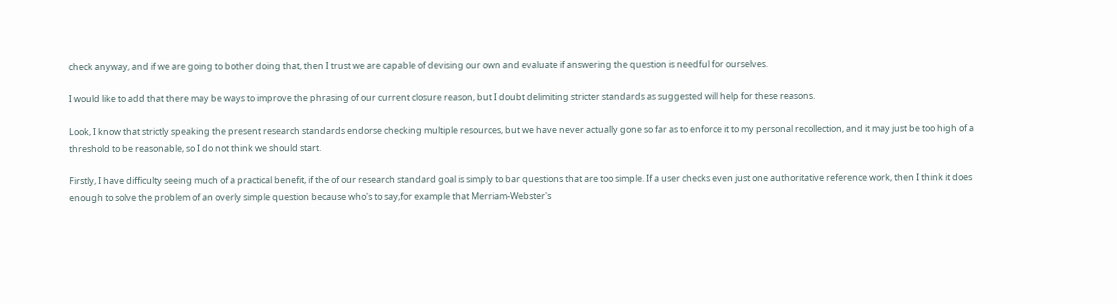check anyway, and if we are going to bother doing that, then I trust we are capable of devising our own and evaluate if answering the question is needful for ourselves.

I would like to add that there may be ways to improve the phrasing of our current closure reason, but I doubt delimiting stricter standards as suggested will help for these reasons.

Look, I know that strictly speaking the present research standards endorse checking multiple resources, but we have never actually gone so far as to enforce it to my personal recollection, and it may just be too high of a threshold to be reasonable, so I do not think we should start.

Firstly, I have difficulty seeing much of a practical benefit, if the of our research standard goal is simply to bar questions that are too simple. If a user checks even just one authoritative reference work, then I think it does enough to solve the problem of an overly simple question because who's to say,for example that Merriam-Webster's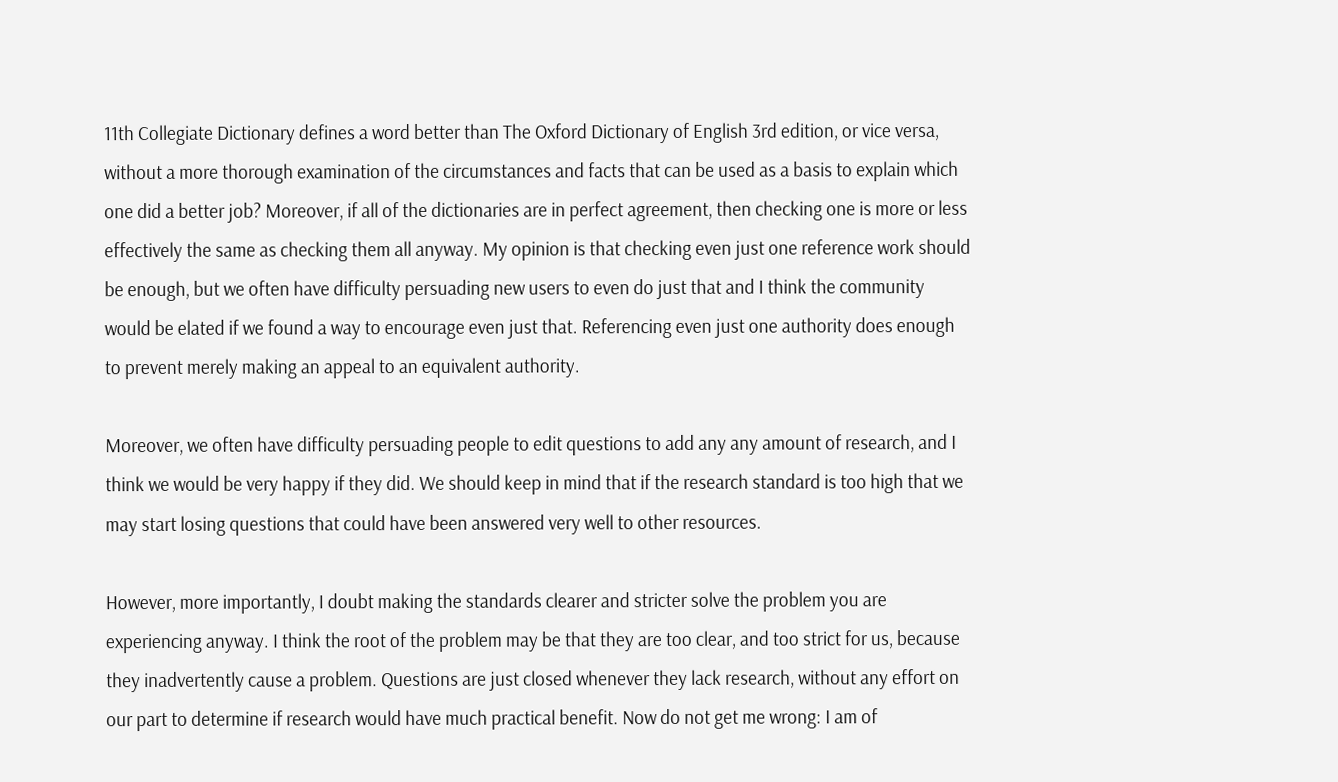11th Collegiate Dictionary defines a word better than The Oxford Dictionary of English 3rd edition, or vice versa, without a more thorough examination of the circumstances and facts that can be used as a basis to explain which one did a better job? Moreover, if all of the dictionaries are in perfect agreement, then checking one is more or less effectively the same as checking them all anyway. My opinion is that checking even just one reference work should be enough, but we often have difficulty persuading new users to even do just that and I think the community would be elated if we found a way to encourage even just that. Referencing even just one authority does enough to prevent merely making an appeal to an equivalent authority.

Moreover, we often have difficulty persuading people to edit questions to add any any amount of research, and I think we would be very happy if they did. We should keep in mind that if the research standard is too high that we may start losing questions that could have been answered very well to other resources.

However, more importantly, I doubt making the standards clearer and stricter solve the problem you are experiencing anyway. I think the root of the problem may be that they are too clear, and too strict for us, because they inadvertently cause a problem. Questions are just closed whenever they lack research, without any effort on our part to determine if research would have much practical benefit. Now do not get me wrong: I am of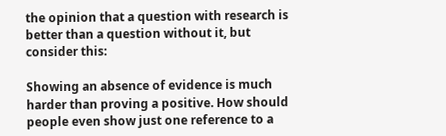the opinion that a question with research is better than a question without it, but consider this:

Showing an absence of evidence is much harder than proving a positive. How should people even show just one reference to a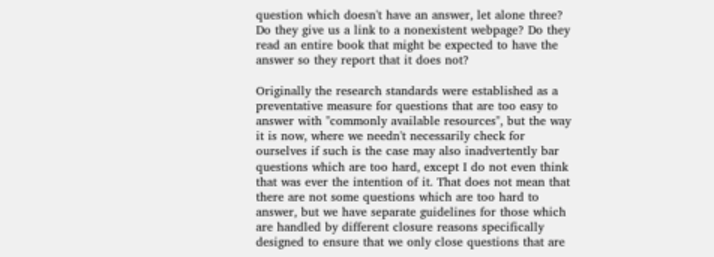question which doesn't have an answer, let alone three? Do they give us a link to a nonexistent webpage? Do they read an entire book that might be expected to have the answer so they report that it does not?

Originally the research standards were established as a preventative measure for questions that are too easy to answer with "commonly available resources", but the way it is now, where we needn't necessarily check for ourselves if such is the case may also inadvertently bar questions which are too hard, except I do not even think that was ever the intention of it. That does not mean that there are not some questions which are too hard to answer, but we have separate guidelines for those which are handled by different closure reasons specifically designed to ensure that we only close questions that are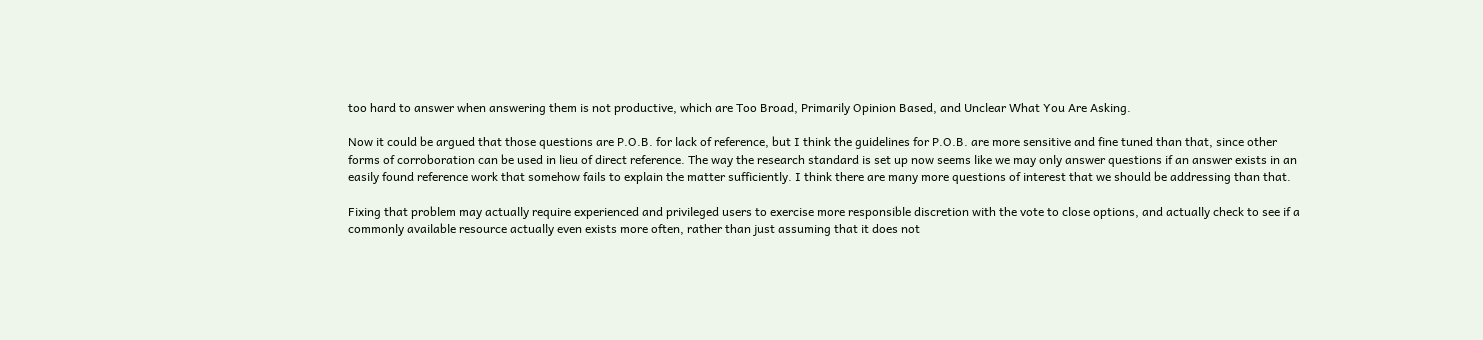too hard to answer when answering them is not productive, which are Too Broad, Primarily Opinion Based, and Unclear What You Are Asking.

Now it could be argued that those questions are P.O.B. for lack of reference, but I think the guidelines for P.O.B. are more sensitive and fine tuned than that, since other forms of corroboration can be used in lieu of direct reference. The way the research standard is set up now seems like we may only answer questions if an answer exists in an easily found reference work that somehow fails to explain the matter sufficiently. I think there are many more questions of interest that we should be addressing than that.

Fixing that problem may actually require experienced and privileged users to exercise more responsible discretion with the vote to close options, and actually check to see if a commonly available resource actually even exists more often, rather than just assuming that it does not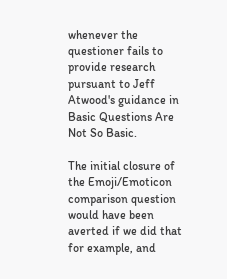whenever the questioner fails to provide research pursuant to Jeff Atwood's guidance in Basic Questions Are Not So Basic.

The initial closure of the Emoji/Emoticon comparison question would have been averted if we did that for example, and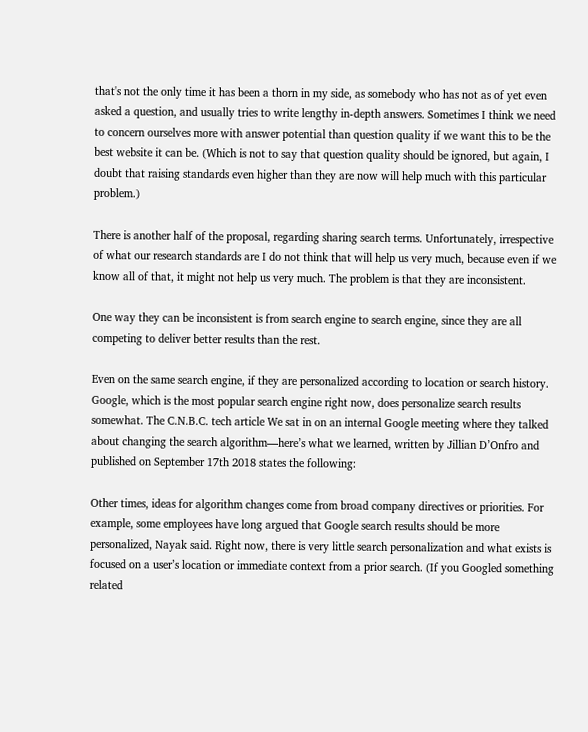that's not the only time it has been a thorn in my side, as somebody who has not as of yet even asked a question, and usually tries to write lengthy in-depth answers. Sometimes I think we need to concern ourselves more with answer potential than question quality if we want this to be the best website it can be. (Which is not to say that question quality should be ignored, but again, I doubt that raising standards even higher than they are now will help much with this particular problem.)

There is another half of the proposal, regarding sharing search terms. Unfortunately, irrespective of what our research standards are I do not think that will help us very much, because even if we know all of that, it might not help us very much. The problem is that they are inconsistent.

One way they can be inconsistent is from search engine to search engine, since they are all competing to deliver better results than the rest.

Even on the same search engine, if they are personalized according to location or search history. Google, which is the most popular search engine right now, does personalize search results somewhat. The C.N.B.C. tech article We sat in on an internal Google meeting where they talked about changing the search algorithm—here’s what we learned, written by Jillian D’Onfro and published on September 17th 2018 states the following:

Other times, ideas for algorithm changes come from broad company directives or priorities. For example, some employees have long argued that Google search results should be more personalized, Nayak said. Right now, there is very little search personalization and what exists is focused on a user’s location or immediate context from a prior search. (If you Googled something related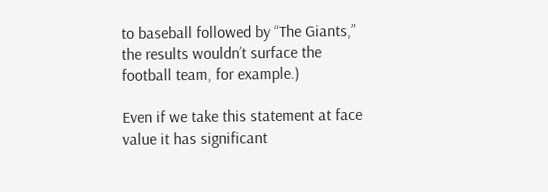to baseball followed by “The Giants,” the results wouldn’t surface the football team, for example.)

Even if we take this statement at face value it has significant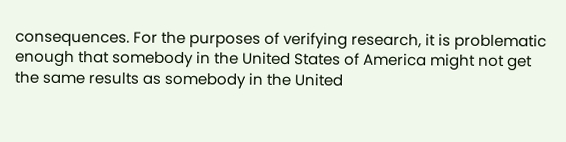consequences. For the purposes of verifying research, it is problematic enough that somebody in the United States of America might not get the same results as somebody in the United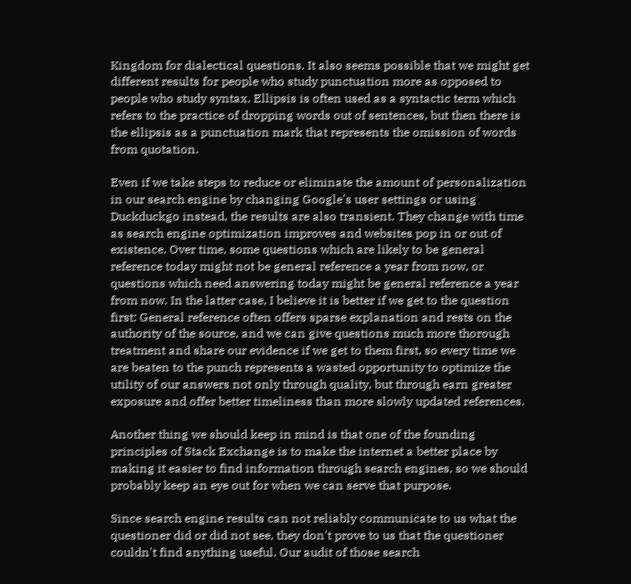Kingdom for dialectical questions. It also seems possible that we might get different results for people who study punctuation more as opposed to people who study syntax. Ellipsis is often used as a syntactic term which refers to the practice of dropping words out of sentences, but then there is the ellipsis as a punctuation mark that represents the omission of words from quotation.

Even if we take steps to reduce or eliminate the amount of personalization in our search engine by changing Google's user settings or using Duckduckgo instead, the results are also transient. They change with time as search engine optimization improves and websites pop in or out of existence. Over time, some questions which are likely to be general reference today might not be general reference a year from now, or questions which need answering today might be general reference a year from now. In the latter case, I believe it is better if we get to the question first: General reference often offers sparse explanation and rests on the authority of the source, and we can give questions much more thorough treatment and share our evidence if we get to them first, so every time we are beaten to the punch represents a wasted opportunity to optimize the utility of our answers not only through quality, but through earn greater exposure and offer better timeliness than more slowly updated references.

Another thing we should keep in mind is that one of the founding principles of Stack Exchange is to make the internet a better place by making it easier to find information through search engines, so we should probably keep an eye out for when we can serve that purpose.

Since search engine results can not reliably communicate to us what the questioner did or did not see, they don't prove to us that the questioner couldn't find anything useful. Our audit of those search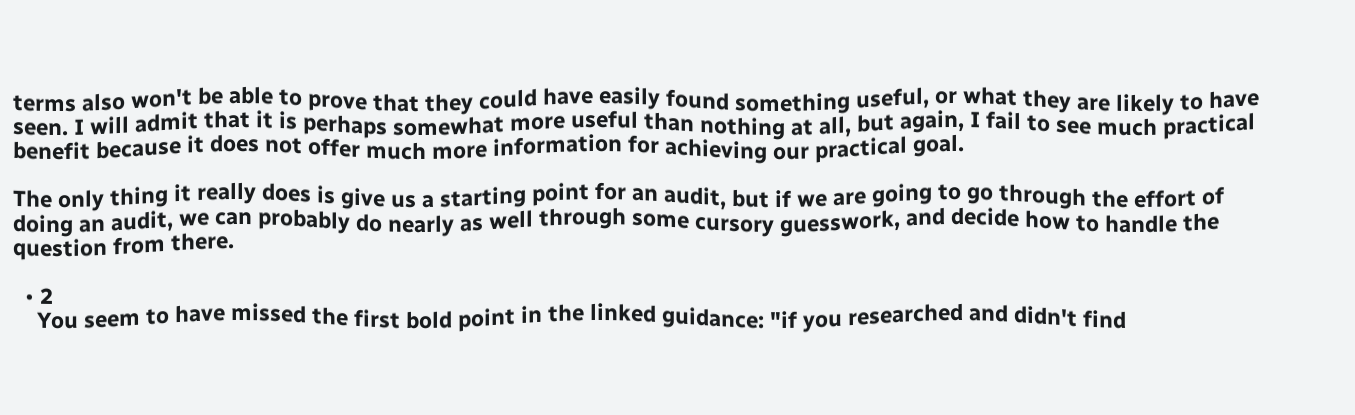terms also won't be able to prove that they could have easily found something useful, or what they are likely to have seen. I will admit that it is perhaps somewhat more useful than nothing at all, but again, I fail to see much practical benefit because it does not offer much more information for achieving our practical goal.

The only thing it really does is give us a starting point for an audit, but if we are going to go through the effort of doing an audit, we can probably do nearly as well through some cursory guesswork, and decide how to handle the question from there.

  • 2
    You seem to have missed the first bold point in the linked guidance: "if you researched and didn't find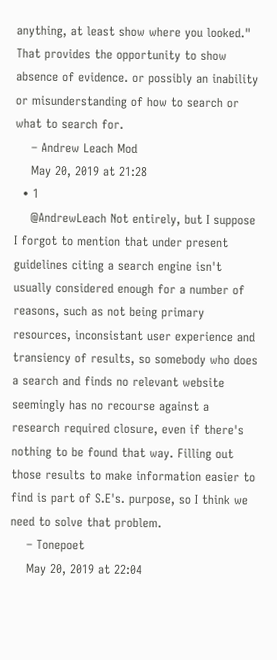anything, at least show where you looked." That provides the opportunity to show absence of evidence. or possibly an inability or misunderstanding of how to search or what to search for.
    – Andrew Leach Mod
    May 20, 2019 at 21:28
  • 1
    @AndrewLeach Not entirely, but I suppose I forgot to mention that under present guidelines citing a search engine isn't usually considered enough for a number of reasons, such as not being primary resources, inconsistant user experience and transiency of results, so somebody who does a search and finds no relevant website seemingly has no recourse against a research required closure, even if there's nothing to be found that way. Filling out those results to make information easier to find is part of S.E's. purpose, so I think we need to solve that problem.
    – Tonepoet
    May 20, 2019 at 22:04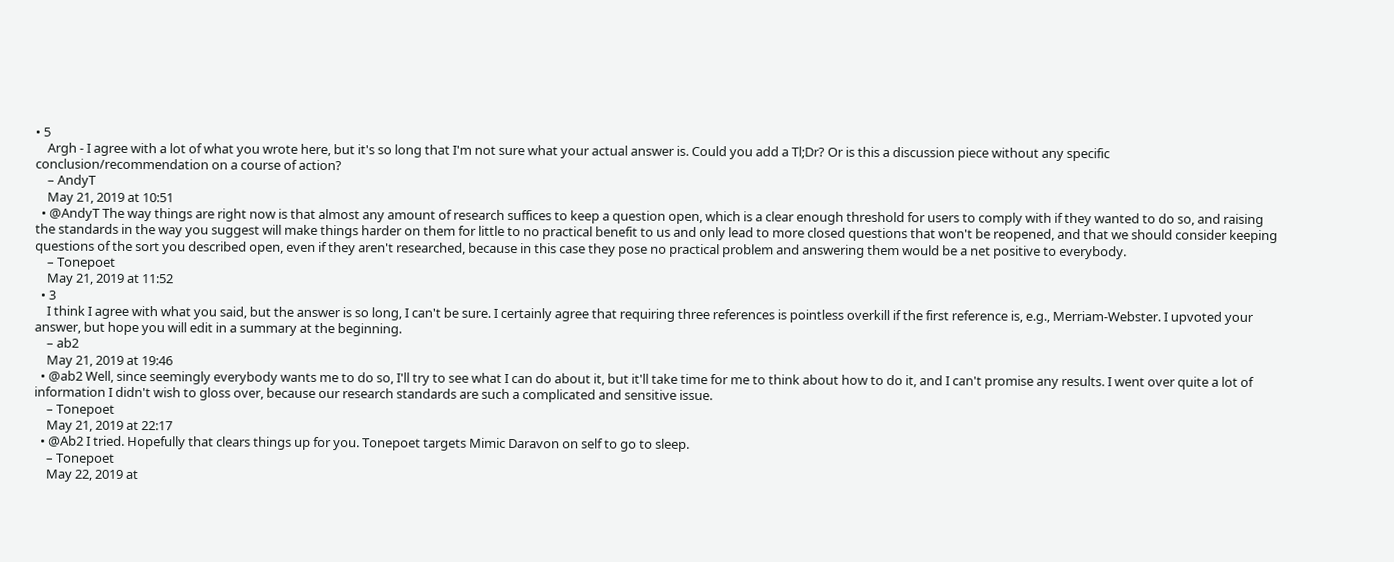• 5
    Argh - I agree with a lot of what you wrote here, but it's so long that I'm not sure what your actual answer is. Could you add a Tl;Dr? Or is this a discussion piece without any specific conclusion/recommendation on a course of action?
    – AndyT
    May 21, 2019 at 10:51
  • @AndyT The way things are right now is that almost any amount of research suffices to keep a question open, which is a clear enough threshold for users to comply with if they wanted to do so, and raising the standards in the way you suggest will make things harder on them for little to no practical benefit to us and only lead to more closed questions that won't be reopened, and that we should consider keeping questions of the sort you described open, even if they aren't researched, because in this case they pose no practical problem and answering them would be a net positive to everybody.
    – Tonepoet
    May 21, 2019 at 11:52
  • 3
    I think I agree with what you said, but the answer is so long, I can't be sure. I certainly agree that requiring three references is pointless overkill if the first reference is, e.g., Merriam-Webster. I upvoted your answer, but hope you will edit in a summary at the beginning.
    – ab2
    May 21, 2019 at 19:46
  • @ab2 Well, since seemingly everybody wants me to do so, I'll try to see what I can do about it, but it'll take time for me to think about how to do it, and I can't promise any results. I went over quite a lot of information I didn't wish to gloss over, because our research standards are such a complicated and sensitive issue.
    – Tonepoet
    May 21, 2019 at 22:17
  • @Ab2 I tried. Hopefully that clears things up for you. Tonepoet targets Mimic Daravon on self to go to sleep.
    – Tonepoet
    May 22, 2019 at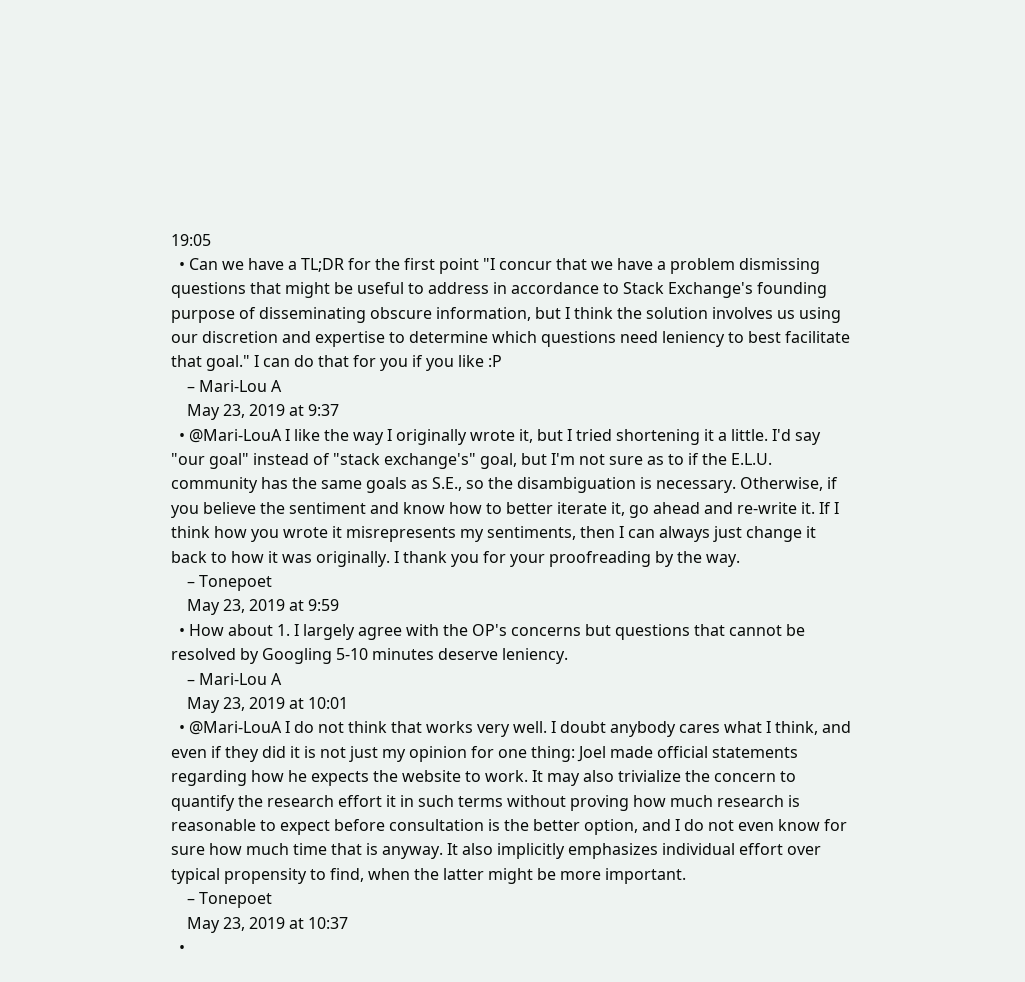19:05
  • Can we have a TL;DR for the first point "I concur that we have a problem dismissing questions that might be useful to address in accordance to Stack Exchange's founding purpose of disseminating obscure information, but I think the solution involves us using our discretion and expertise to determine which questions need leniency to best facilitate that goal." I can do that for you if you like :P
    – Mari-Lou A
    May 23, 2019 at 9:37
  • @Mari-LouA I like the way I originally wrote it, but I tried shortening it a little. I'd say "our goal" instead of "stack exchange's" goal, but I'm not sure as to if the E.L.U. community has the same goals as S.E., so the disambiguation is necessary. Otherwise, if you believe the sentiment and know how to better iterate it, go ahead and re-write it. If I think how you wrote it misrepresents my sentiments, then I can always just change it back to how it was originally. I thank you for your proofreading by the way.
    – Tonepoet
    May 23, 2019 at 9:59
  • How about 1. I largely agree with the OP's concerns but questions that cannot be resolved by Googling 5-10 minutes deserve leniency.
    – Mari-Lou A
    May 23, 2019 at 10:01
  • @Mari-LouA I do not think that works very well. I doubt anybody cares what I think, and even if they did it is not just my opinion for one thing: Joel made official statements regarding how he expects the website to work. It may also trivialize the concern to quantify the research effort it in such terms without proving how much research is reasonable to expect before consultation is the better option, and I do not even know for sure how much time that is anyway. It also implicitly emphasizes individual effort over typical propensity to find, when the latter might be more important.
    – Tonepoet
    May 23, 2019 at 10:37
  •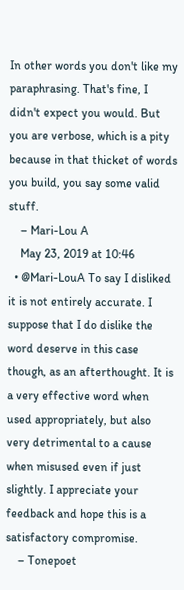In other words you don't like my paraphrasing. That's fine, I didn't expect you would. But you are verbose, which is a pity because in that thicket of words you build, you say some valid stuff.
    – Mari-Lou A
    May 23, 2019 at 10:46
  • @Mari-LouA To say I disliked it is not entirely accurate. I suppose that I do dislike the word deserve in this case though, as an afterthought. It is a very effective word when used appropriately, but also very detrimental to a cause when misused even if just slightly. I appreciate your feedback and hope this is a satisfactory compromise.
    – Tonepoet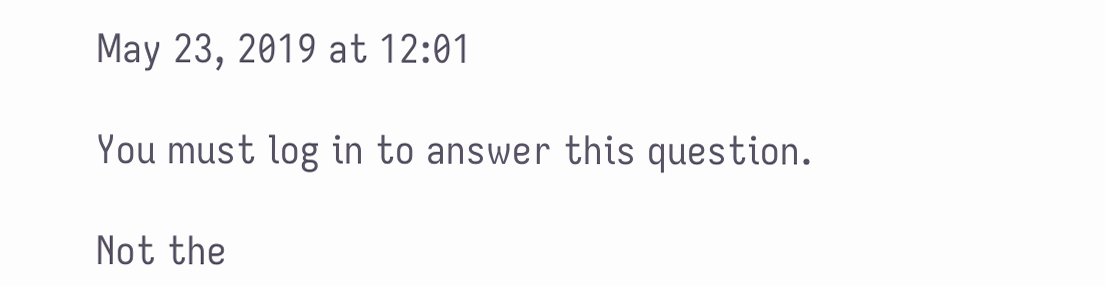May 23, 2019 at 12:01

You must log in to answer this question.

Not the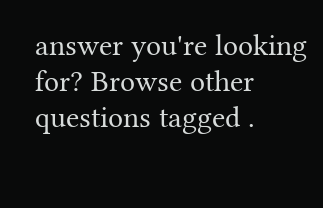answer you're looking for? Browse other questions tagged .